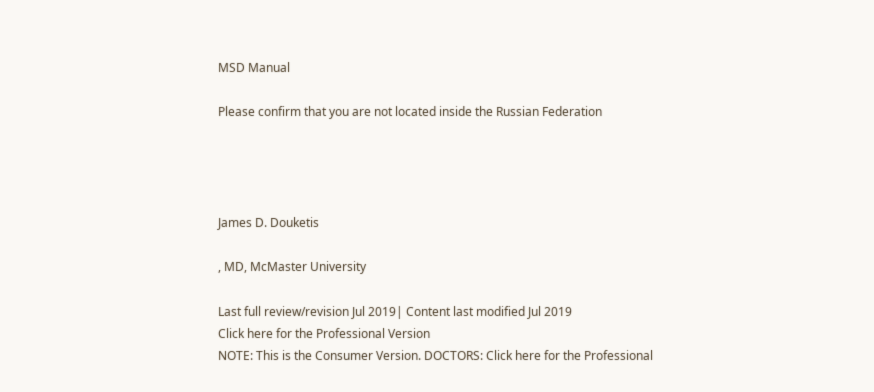MSD Manual

Please confirm that you are not located inside the Russian Federation




James D. Douketis

, MD, McMaster University

Last full review/revision Jul 2019| Content last modified Jul 2019
Click here for the Professional Version
NOTE: This is the Consumer Version. DOCTORS: Click here for the Professional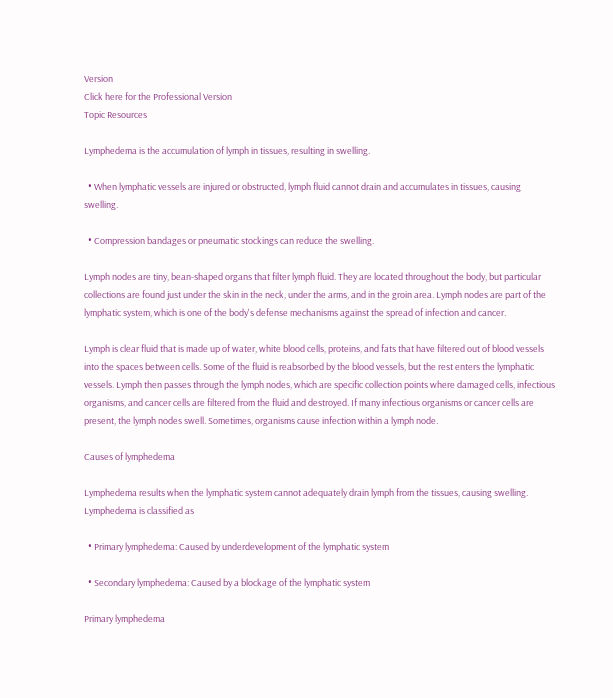Version
Click here for the Professional Version
Topic Resources

Lymphedema is the accumulation of lymph in tissues, resulting in swelling.

  • When lymphatic vessels are injured or obstructed, lymph fluid cannot drain and accumulates in tissues, causing swelling.

  • Compression bandages or pneumatic stockings can reduce the swelling.

Lymph nodes are tiny, bean-shaped organs that filter lymph fluid. They are located throughout the body, but particular collections are found just under the skin in the neck, under the arms, and in the groin area. Lymph nodes are part of the lymphatic system, which is one of the body's defense mechanisms against the spread of infection and cancer.

Lymph is clear fluid that is made up of water, white blood cells, proteins, and fats that have filtered out of blood vessels into the spaces between cells. Some of the fluid is reabsorbed by the blood vessels, but the rest enters the lymphatic vessels. Lymph then passes through the lymph nodes, which are specific collection points where damaged cells, infectious organisms, and cancer cells are filtered from the fluid and destroyed. If many infectious organisms or cancer cells are present, the lymph nodes swell. Sometimes, organisms cause infection within a lymph node.

Causes of lymphedema

Lymphedema results when the lymphatic system cannot adequately drain lymph from the tissues, causing swelling. Lymphedema is classified as

  • Primary lymphedema: Caused by underdevelopment of the lymphatic system

  • Secondary lymphedema: Caused by a blockage of the lymphatic system

Primary lymphedema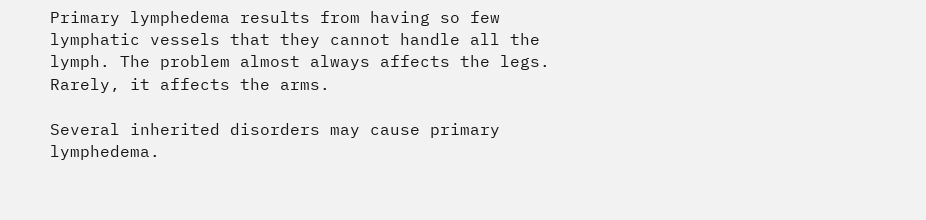Primary lymphedema results from having so few lymphatic vessels that they cannot handle all the lymph. The problem almost always affects the legs. Rarely, it affects the arms.

Several inherited disorders may cause primary lymphedema.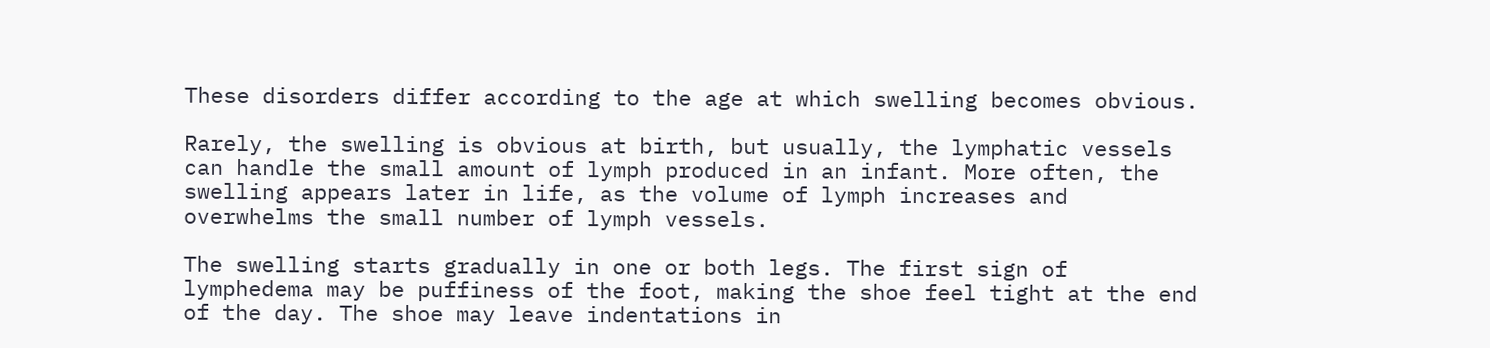These disorders differ according to the age at which swelling becomes obvious.

Rarely, the swelling is obvious at birth, but usually, the lymphatic vessels can handle the small amount of lymph produced in an infant. More often, the swelling appears later in life, as the volume of lymph increases and overwhelms the small number of lymph vessels.

The swelling starts gradually in one or both legs. The first sign of lymphedema may be puffiness of the foot, making the shoe feel tight at the end of the day. The shoe may leave indentations in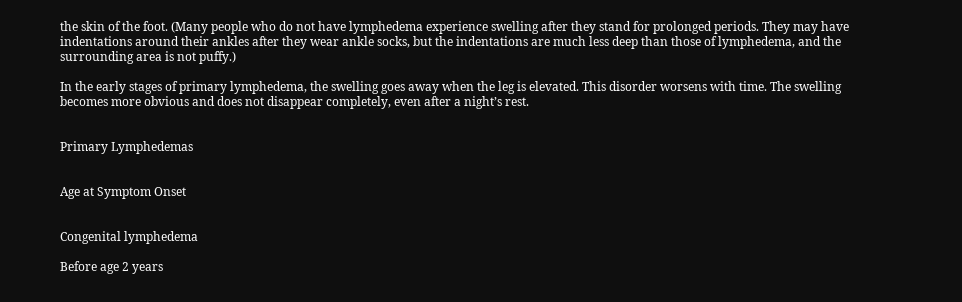the skin of the foot. (Many people who do not have lymphedema experience swelling after they stand for prolonged periods. They may have indentations around their ankles after they wear ankle socks, but the indentations are much less deep than those of lymphedema, and the surrounding area is not puffy.)

In the early stages of primary lymphedema, the swelling goes away when the leg is elevated. This disorder worsens with time. The swelling becomes more obvious and does not disappear completely, even after a night’s rest.


Primary Lymphedemas


Age at Symptom Onset


Congenital lymphedema

Before age 2 years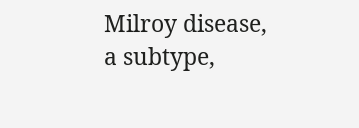Milroy disease, a subtype,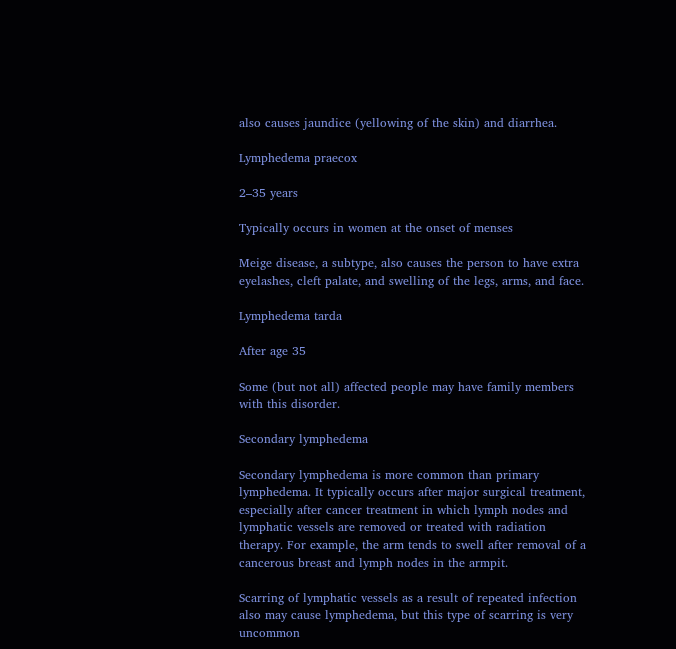also causes jaundice (yellowing of the skin) and diarrhea.

Lymphedema praecox

2–35 years

Typically occurs in women at the onset of menses

Meige disease, a subtype, also causes the person to have extra eyelashes, cleft palate, and swelling of the legs, arms, and face.

Lymphedema tarda

After age 35

Some (but not all) affected people may have family members with this disorder.

Secondary lymphedema

Secondary lymphedema is more common than primary lymphedema. It typically occurs after major surgical treatment, especially after cancer treatment in which lymph nodes and lymphatic vessels are removed or treated with radiation therapy. For example, the arm tends to swell after removal of a cancerous breast and lymph nodes in the armpit.

Scarring of lymphatic vessels as a result of repeated infection also may cause lymphedema, but this type of scarring is very uncommon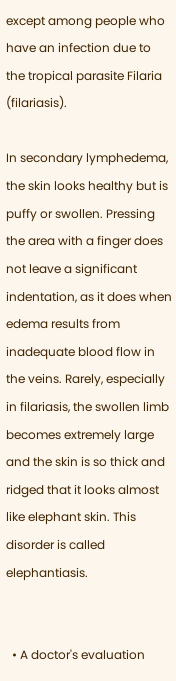except among people who have an infection due to the tropical parasite Filaria (filariasis).

In secondary lymphedema, the skin looks healthy but is puffy or swollen. Pressing the area with a finger does not leave a significant indentation, as it does when edema results from inadequate blood flow in the veins. Rarely, especially in filariasis, the swollen limb becomes extremely large and the skin is so thick and ridged that it looks almost like elephant skin. This disorder is called elephantiasis.


  • A doctor's evaluation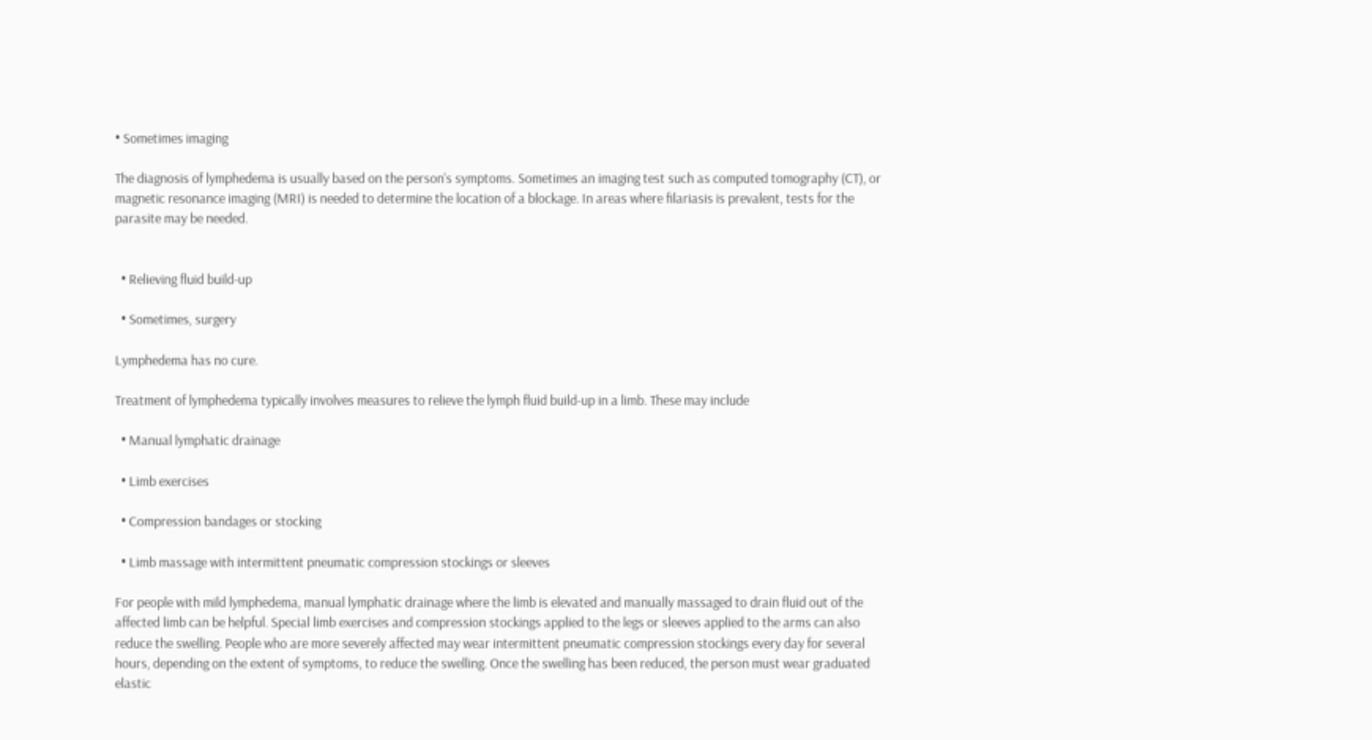• Sometimes imaging

The diagnosis of lymphedema is usually based on the person's symptoms. Sometimes an imaging test such as computed tomography (CT), or magnetic resonance imaging (MRI) is needed to determine the location of a blockage. In areas where filariasis is prevalent, tests for the parasite may be needed.


  • Relieving fluid build-up

  • Sometimes, surgery

Lymphedema has no cure.

Treatment of lymphedema typically involves measures to relieve the lymph fluid build-up in a limb. These may include

  • Manual lymphatic drainage

  • Limb exercises

  • Compression bandages or stocking

  • Limb massage with intermittent pneumatic compression stockings or sleeves

For people with mild lymphedema, manual lymphatic drainage where the limb is elevated and manually massaged to drain fluid out of the affected limb can be helpful. Special limb exercises and compression stockings applied to the legs or sleeves applied to the arms can also reduce the swelling. People who are more severely affected may wear intermittent pneumatic compression stockings every day for several hours, depending on the extent of symptoms, to reduce the swelling. Once the swelling has been reduced, the person must wear graduated elastic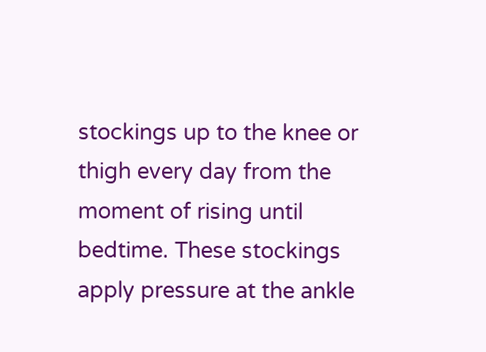stockings up to the knee or thigh every day from the moment of rising until bedtime. These stockings apply pressure at the ankle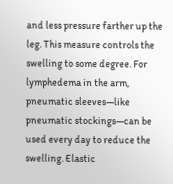and less pressure farther up the leg. This measure controls the swelling to some degree. For lymphedema in the arm, pneumatic sleeves—like pneumatic stockings—can be used every day to reduce the swelling. Elastic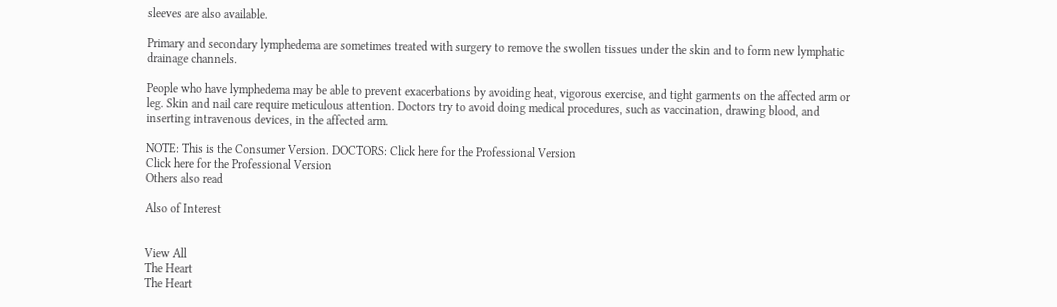sleeves are also available.

Primary and secondary lymphedema are sometimes treated with surgery to remove the swollen tissues under the skin and to form new lymphatic drainage channels.

People who have lymphedema may be able to prevent exacerbations by avoiding heat, vigorous exercise, and tight garments on the affected arm or leg. Skin and nail care require meticulous attention. Doctors try to avoid doing medical procedures, such as vaccination, drawing blood, and inserting intravenous devices, in the affected arm.

NOTE: This is the Consumer Version. DOCTORS: Click here for the Professional Version
Click here for the Professional Version
Others also read

Also of Interest


View All
The Heart
The Heart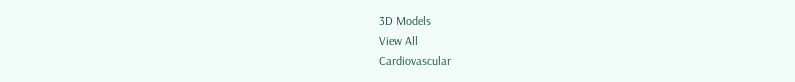3D Models
View All
Cardiovascular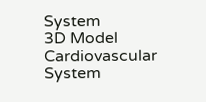System
3D Model
Cardiovascular System